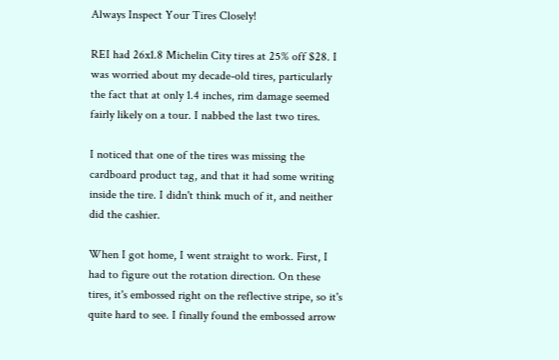Always Inspect Your Tires Closely!

REI had 26x1.8 Michelin City tires at 25% off $28. I was worried about my decade-old tires, particularly the fact that at only 1.4 inches, rim damage seemed fairly likely on a tour. I nabbed the last two tires.

I noticed that one of the tires was missing the cardboard product tag, and that it had some writing inside the tire. I didn't think much of it, and neither did the cashier.

When I got home, I went straight to work. First, I had to figure out the rotation direction. On these tires, it's embossed right on the reflective stripe, so it's quite hard to see. I finally found the embossed arrow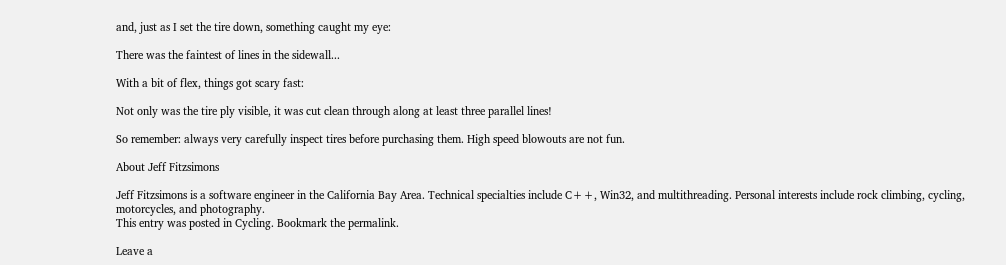and, just as I set the tire down, something caught my eye:

There was the faintest of lines in the sidewall...

With a bit of flex, things got scary fast:

Not only was the tire ply visible, it was cut clean through along at least three parallel lines!

So remember: always very carefully inspect tires before purchasing them. High speed blowouts are not fun.

About Jeff Fitzsimons

Jeff Fitzsimons is a software engineer in the California Bay Area. Technical specialties include C++, Win32, and multithreading. Personal interests include rock climbing, cycling, motorcycles, and photography.
This entry was posted in Cycling. Bookmark the permalink.

Leave a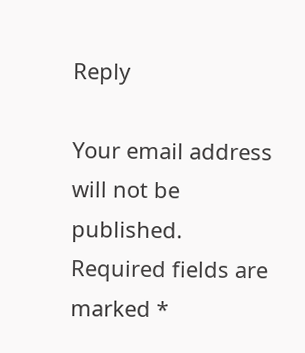Reply

Your email address will not be published. Required fields are marked *